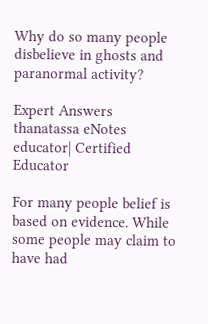Why do so many people disbelieve in ghosts and paranormal activity?

Expert Answers
thanatassa eNotes educator| Certified Educator

For many people belief is based on evidence. While some people may claim to have had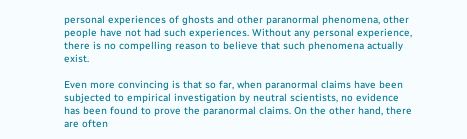personal experiences of ghosts and other paranormal phenomena, other people have not had such experiences. Without any personal experience, there is no compelling reason to believe that such phenomena actually exist.

Even more convincing is that so far, when paranormal claims have been subjected to empirical investigation by neutral scientists, no evidence has been found to prove the paranormal claims. On the other hand, there are often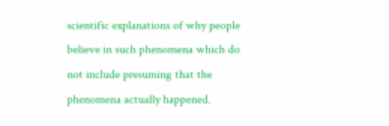scientific explanations of why people believe in such phenomena which do not include presuming that the phenomena actually happened.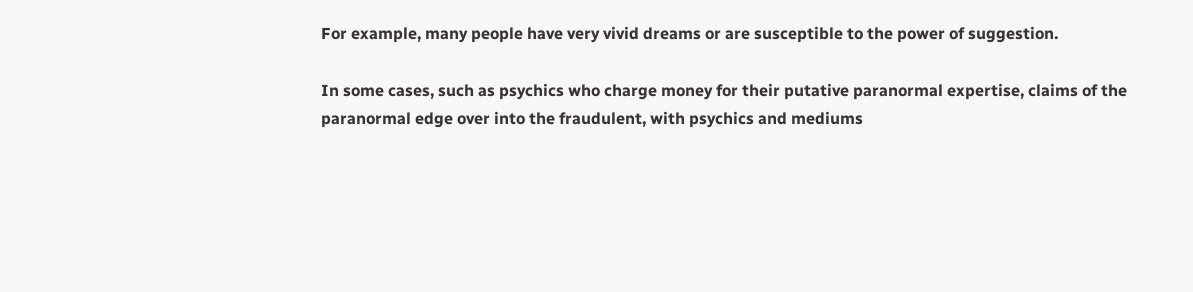For example, many people have very vivid dreams or are susceptible to the power of suggestion.

In some cases, such as psychics who charge money for their putative paranormal expertise, claims of the paranormal edge over into the fraudulent, with psychics and mediums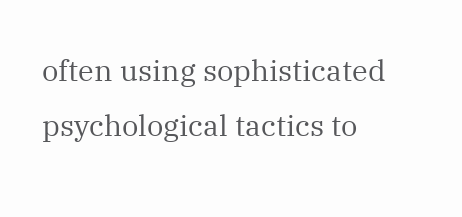often using sophisticated psychological tactics to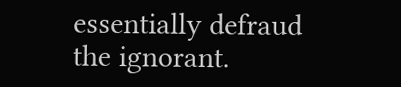essentially defraud the ignorant.